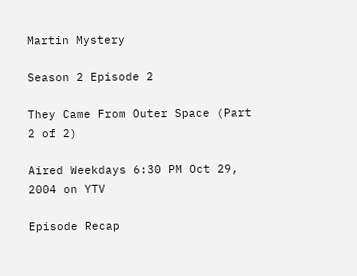Martin Mystery

Season 2 Episode 2

They Came From Outer Space (Part 2 of 2)

Aired Weekdays 6:30 PM Oct 29, 2004 on YTV

Episode Recap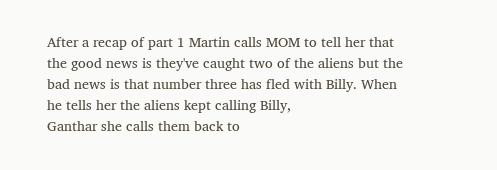After a recap of part 1 Martin calls MOM to tell her that the good news is they've caught two of the aliens but the bad news is that number three has fled with Billy. When he tells her the aliens kept calling Billy,
Ganthar she calls them back to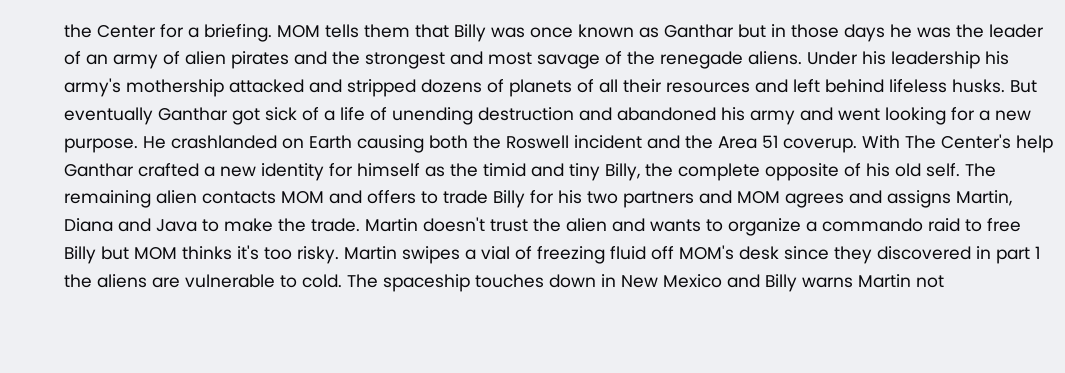the Center for a briefing. MOM tells them that Billy was once known as Ganthar but in those days he was the leader of an army of alien pirates and the strongest and most savage of the renegade aliens. Under his leadership his army's mothership attacked and stripped dozens of planets of all their resources and left behind lifeless husks. But eventually Ganthar got sick of a life of unending destruction and abandoned his army and went looking for a new purpose. He crashlanded on Earth causing both the Roswell incident and the Area 51 coverup. With The Center's help Ganthar crafted a new identity for himself as the timid and tiny Billy, the complete opposite of his old self. The remaining alien contacts MOM and offers to trade Billy for his two partners and MOM agrees and assigns Martin, Diana and Java to make the trade. Martin doesn't trust the alien and wants to organize a commando raid to free Billy but MOM thinks it's too risky. Martin swipes a vial of freezing fluid off MOM's desk since they discovered in part 1 the aliens are vulnerable to cold. The spaceship touches down in New Mexico and Billy warns Martin not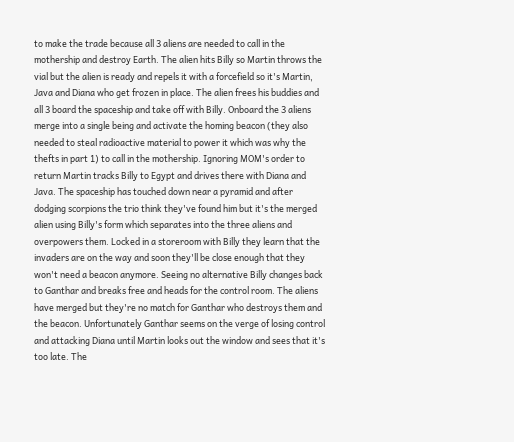to make the trade because all 3 aliens are needed to call in the mothership and destroy Earth. The alien hits Billy so Martin throws the vial but the alien is ready and repels it with a forcefield so it's Martin, Java and Diana who get frozen in place. The alien frees his buddies and all 3 board the spaceship and take off with Billy. Onboard the 3 aliens merge into a single being and activate the homing beacon (they also needed to steal radioactive material to power it which was why the thefts in part 1) to call in the mothership. Ignoring MOM's order to return Martin tracks Billy to Egypt and drives there with Diana and Java. The spaceship has touched down near a pyramid and after dodging scorpions the trio think they've found him but it's the merged alien using Billy's form which separates into the three aliens and overpowers them. Locked in a storeroom with Billy they learn that the invaders are on the way and soon they'll be close enough that they won't need a beacon anymore. Seeing no alternative Billy changes back to Ganthar and breaks free and heads for the control room. The aliens have merged but they're no match for Ganthar who destroys them and the beacon. Unfortunately Ganthar seems on the verge of losing control and attacking Diana until Martin looks out the window and sees that it's too late. The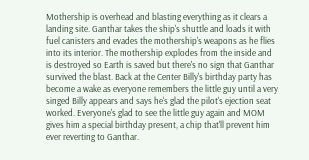Mothership is overhead and blasting everything as it clears a landing site. Ganthar takes the ship's shuttle and loads it with fuel canisters and evades the mothership's weapons as he flies into its interior. The mothership explodes from the inside and is destroyed so Earth is saved but there's no sign that Ganthar survived the blast. Back at the Center Billy's birthday party has become a wake as everyone remembers the little guy until a very singed Billy appears and says he's glad the pilot's ejection seat worked. Everyone's glad to see the little guy again and MOM gives him a special birthday present, a chip that'll prevent him ever reverting to Ganthar.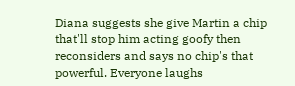Diana suggests she give Martin a chip that'll stop him acting goofy then reconsiders and says no chip's that powerful. Everyone laughs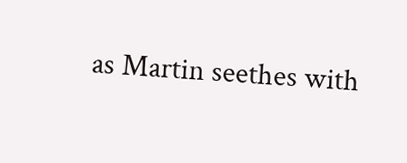as Martin seethes with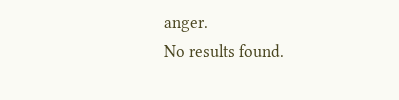anger.
No results found.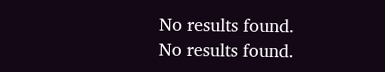No results found.
No results found.